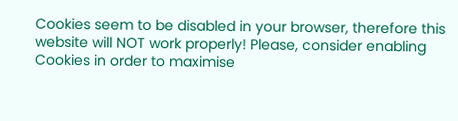Cookies seem to be disabled in your browser, therefore this website will NOT work properly! Please, consider enabling Cookies in order to maximise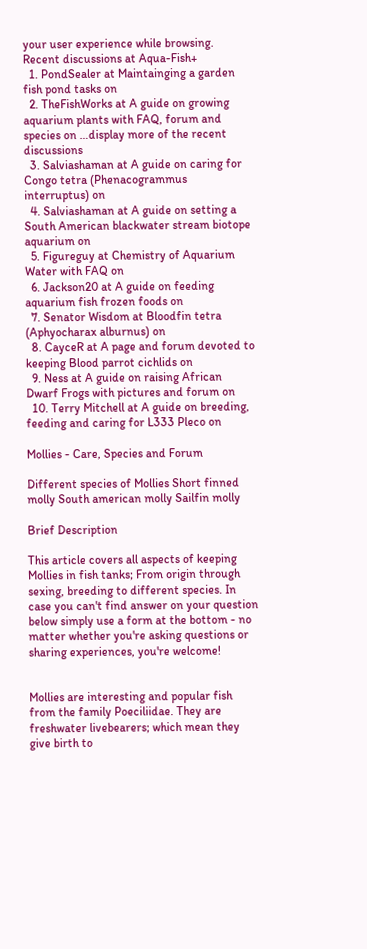your user experience while browsing.
Recent discussions at Aqua-Fish+
  1. PondSealer at Maintainging a garden fish pond tasks on
  2. TheFishWorks at A guide on growing aquarium plants with FAQ, forum and species on …display more of the recent discussions
  3. Salviashaman at A guide on caring for Congo tetra (Phenacogrammus interruptus) on
  4. Salviashaman at A guide on setting a South American blackwater stream biotope aquarium on
  5. Figureguy at Chemistry of Aquarium Water with FAQ on
  6. Jackson20 at A guide on feeding aquarium fish frozen foods on
  7. Senator Wisdom at Bloodfin tetra (Aphyocharax alburnus) on
  8. CayceR at A page and forum devoted to keeping Blood parrot cichlids on
  9. Ness at A guide on raising African Dwarf Frogs with pictures and forum on
  10. Terry Mitchell at A guide on breeding, feeding and caring for L333 Pleco on

Mollies - Care, Species and Forum

Different species of Mollies Short finned molly South american molly Sailfin molly

Brief Description

This article covers all aspects of keeping Mollies in fish tanks; From origin through sexing, breeding to different species. In case you can't find answer on your question below simply use a form at the bottom - no matter whether you're asking questions or sharing experiences, you're welcome!


Mollies are interesting and popular fish from the family Poeciliidae. They are freshwater livebearers; which mean they give birth to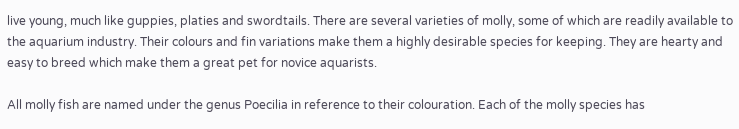live young, much like guppies, platies and swordtails. There are several varieties of molly, some of which are readily available to the aquarium industry. Their colours and fin variations make them a highly desirable species for keeping. They are hearty and easy to breed which make them a great pet for novice aquarists.

All molly fish are named under the genus Poecilia in reference to their colouration. Each of the molly species has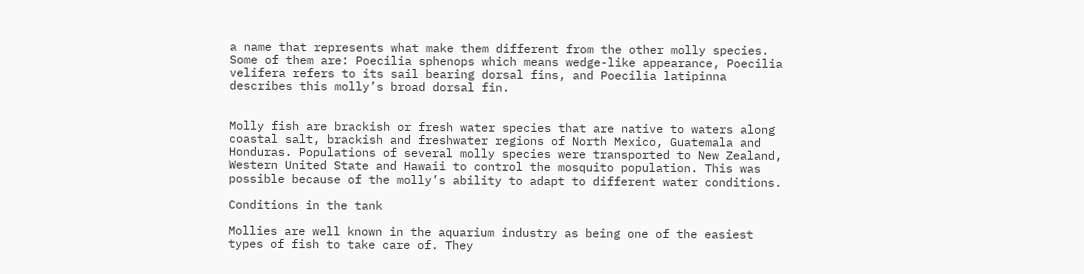a name that represents what make them different from the other molly species. Some of them are: Poecilia sphenops which means wedge-like appearance, Poecilia velifera refers to its sail bearing dorsal fins, and Poecilia latipinna describes this molly’s broad dorsal fin.


Molly fish are brackish or fresh water species that are native to waters along coastal salt, brackish and freshwater regions of North Mexico, Guatemala and Honduras. Populations of several molly species were transported to New Zealand, Western United State and Hawaii to control the mosquito population. This was possible because of the molly’s ability to adapt to different water conditions.

Conditions in the tank

Mollies are well known in the aquarium industry as being one of the easiest types of fish to take care of. They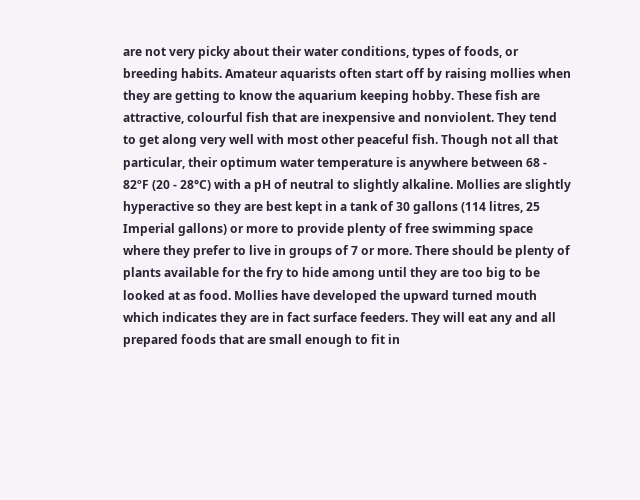are not very picky about their water conditions, types of foods, or breeding habits. Amateur aquarists often start off by raising mollies when they are getting to know the aquarium keeping hobby. These fish are attractive, colourful fish that are inexpensive and nonviolent. They tend to get along very well with most other peaceful fish. Though not all that particular, their optimum water temperature is anywhere between 68 - 82ºF (20 - 28°C) with a pH of neutral to slightly alkaline. Mollies are slightly hyperactive so they are best kept in a tank of 30 gallons (114 litres, 25 Imperial gallons) or more to provide plenty of free swimming space where they prefer to live in groups of 7 or more. There should be plenty of plants available for the fry to hide among until they are too big to be looked at as food. Mollies have developed the upward turned mouth which indicates they are in fact surface feeders. They will eat any and all prepared foods that are small enough to fit in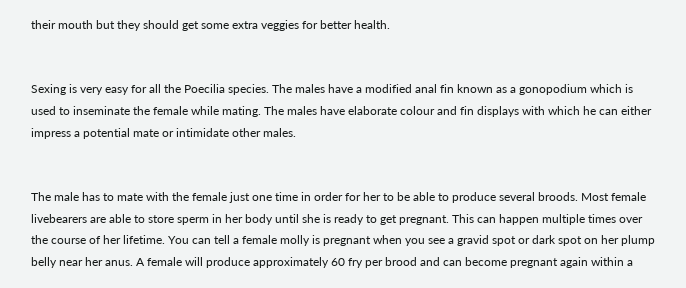their mouth but they should get some extra veggies for better health.


Sexing is very easy for all the Poecilia species. The males have a modified anal fin known as a gonopodium which is used to inseminate the female while mating. The males have elaborate colour and fin displays with which he can either impress a potential mate or intimidate other males.


The male has to mate with the female just one time in order for her to be able to produce several broods. Most female livebearers are able to store sperm in her body until she is ready to get pregnant. This can happen multiple times over the course of her lifetime. You can tell a female molly is pregnant when you see a gravid spot or dark spot on her plump belly near her anus. A female will produce approximately 60 fry per brood and can become pregnant again within a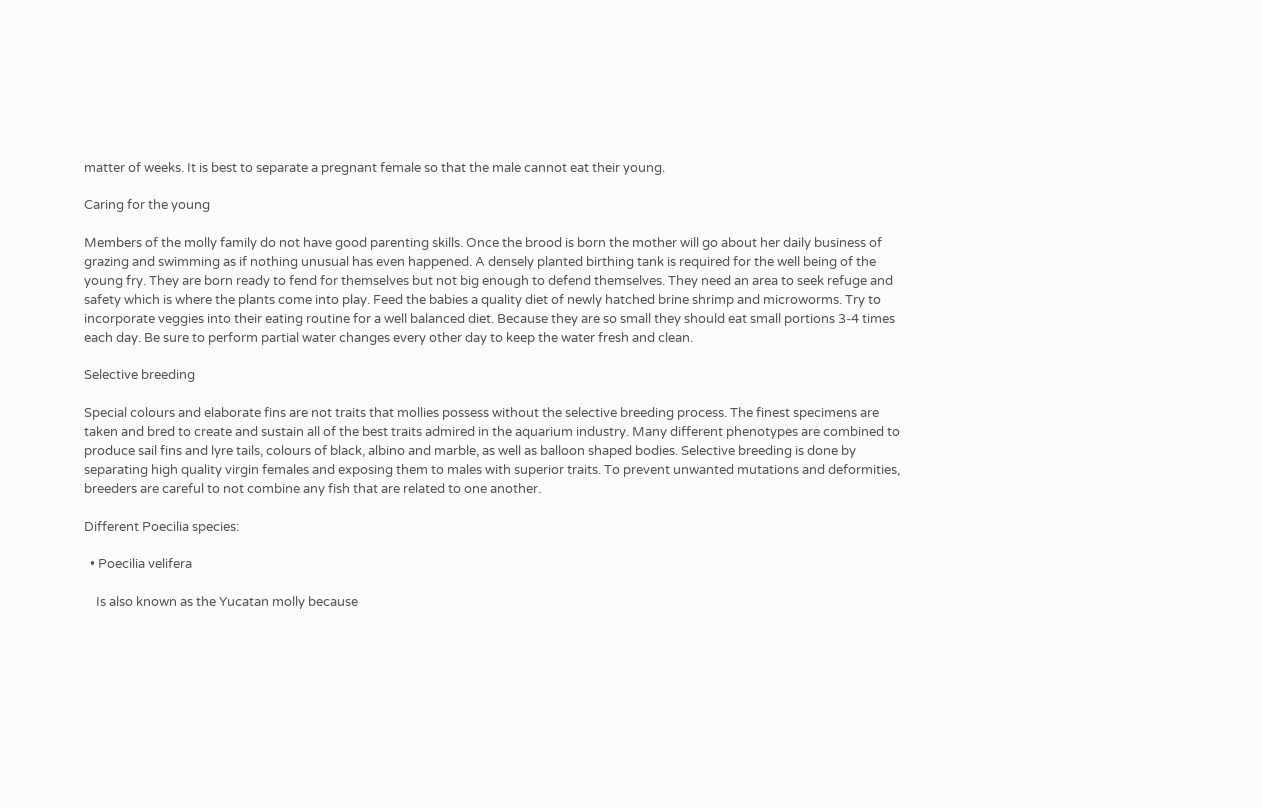matter of weeks. It is best to separate a pregnant female so that the male cannot eat their young.

Caring for the young

Members of the molly family do not have good parenting skills. Once the brood is born the mother will go about her daily business of grazing and swimming as if nothing unusual has even happened. A densely planted birthing tank is required for the well being of the young fry. They are born ready to fend for themselves but not big enough to defend themselves. They need an area to seek refuge and safety which is where the plants come into play. Feed the babies a quality diet of newly hatched brine shrimp and microworms. Try to incorporate veggies into their eating routine for a well balanced diet. Because they are so small they should eat small portions 3-4 times each day. Be sure to perform partial water changes every other day to keep the water fresh and clean.

Selective breeding

Special colours and elaborate fins are not traits that mollies possess without the selective breeding process. The finest specimens are taken and bred to create and sustain all of the best traits admired in the aquarium industry. Many different phenotypes are combined to produce sail fins and lyre tails, colours of black, albino and marble, as well as balloon shaped bodies. Selective breeding is done by separating high quality virgin females and exposing them to males with superior traits. To prevent unwanted mutations and deformities, breeders are careful to not combine any fish that are related to one another.

Different Poecilia species:

  • Poecilia velifera

    Is also known as the Yucatan molly because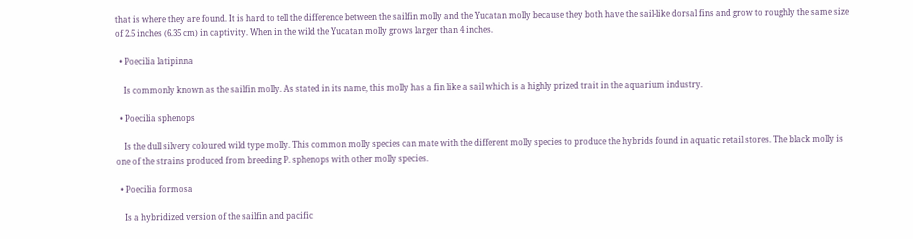that is where they are found. It is hard to tell the difference between the sailfin molly and the Yucatan molly because they both have the sail-like dorsal fins and grow to roughly the same size of 2.5 inches (6.35 cm) in captivity. When in the wild the Yucatan molly grows larger than 4 inches.

  • Poecilia latipinna

    Is commonly known as the sailfin molly. As stated in its name, this molly has a fin like a sail which is a highly prized trait in the aquarium industry.

  • Poecilia sphenops

    Is the dull silvery coloured wild type molly. This common molly species can mate with the different molly species to produce the hybrids found in aquatic retail stores. The black molly is one of the strains produced from breeding P. sphenops with other molly species.

  • Poecilia formosa

    Is a hybridized version of the sailfin and pacific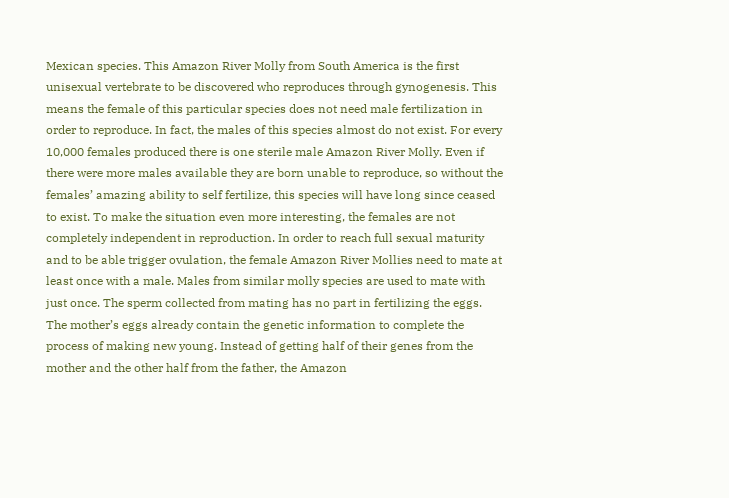Mexican species. This Amazon River Molly from South America is the first unisexual vertebrate to be discovered who reproduces through gynogenesis. This means the female of this particular species does not need male fertilization in order to reproduce. In fact, the males of this species almost do not exist. For every 10,000 females produced there is one sterile male Amazon River Molly. Even if there were more males available they are born unable to reproduce, so without the females’ amazing ability to self fertilize, this species will have long since ceased to exist. To make the situation even more interesting, the females are not completely independent in reproduction. In order to reach full sexual maturity and to be able trigger ovulation, the female Amazon River Mollies need to mate at least once with a male. Males from similar molly species are used to mate with just once. The sperm collected from mating has no part in fertilizing the eggs. The mother’s eggs already contain the genetic information to complete the process of making new young. Instead of getting half of their genes from the mother and the other half from the father, the Amazon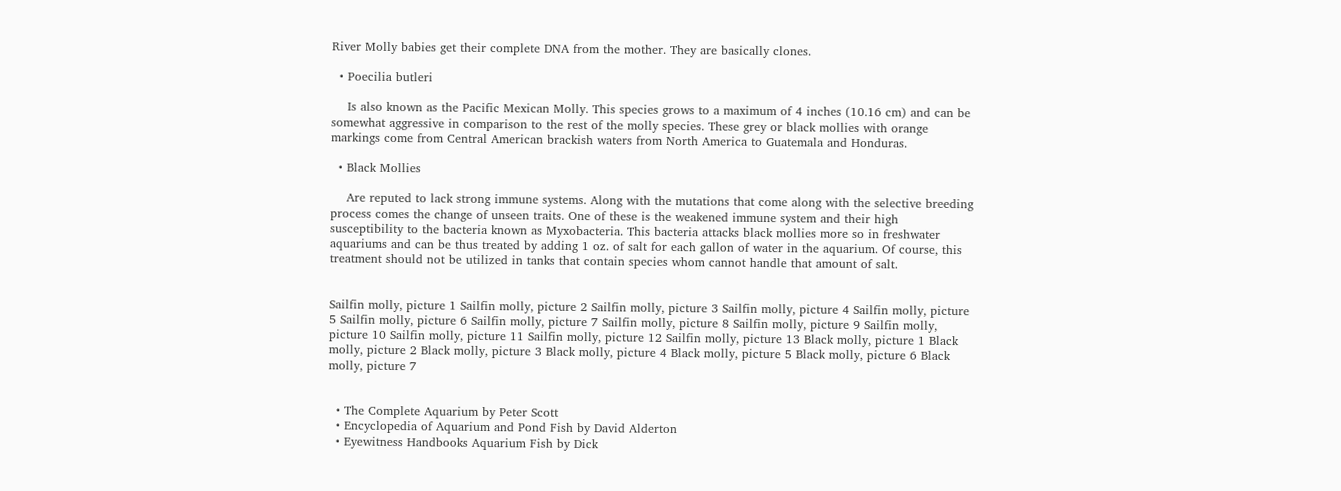River Molly babies get their complete DNA from the mother. They are basically clones.

  • Poecilia butleri

    Is also known as the Pacific Mexican Molly. This species grows to a maximum of 4 inches (10.16 cm) and can be somewhat aggressive in comparison to the rest of the molly species. These grey or black mollies with orange markings come from Central American brackish waters from North America to Guatemala and Honduras.

  • Black Mollies

    Are reputed to lack strong immune systems. Along with the mutations that come along with the selective breeding process comes the change of unseen traits. One of these is the weakened immune system and their high susceptibility to the bacteria known as Myxobacteria. This bacteria attacks black mollies more so in freshwater aquariums and can be thus treated by adding 1 oz. of salt for each gallon of water in the aquarium. Of course, this treatment should not be utilized in tanks that contain species whom cannot handle that amount of salt.


Sailfin molly, picture 1 Sailfin molly, picture 2 Sailfin molly, picture 3 Sailfin molly, picture 4 Sailfin molly, picture 5 Sailfin molly, picture 6 Sailfin molly, picture 7 Sailfin molly, picture 8 Sailfin molly, picture 9 Sailfin molly, picture 10 Sailfin molly, picture 11 Sailfin molly, picture 12 Sailfin molly, picture 13 Black molly, picture 1 Black molly, picture 2 Black molly, picture 3 Black molly, picture 4 Black molly, picture 5 Black molly, picture 6 Black molly, picture 7


  • The Complete Aquarium by Peter Scott
  • Encyclopedia of Aquarium and Pond Fish by David Alderton
  • Eyewitness Handbooks Aquarium Fish by Dick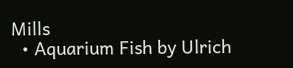Mills
  • Aquarium Fish by Ulrich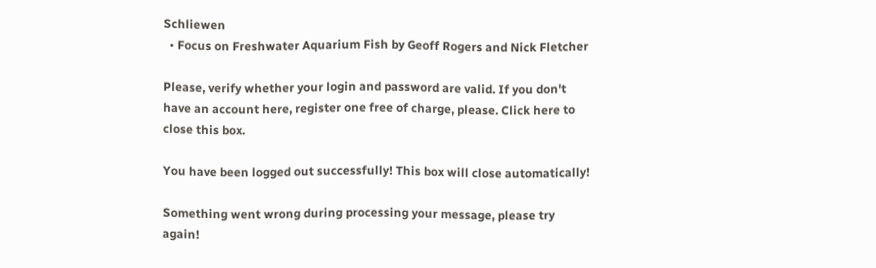Schliewen
  • Focus on Freshwater Aquarium Fish by Geoff Rogers and Nick Fletcher

Please, verify whether your login and password are valid. If you don't have an account here, register one free of charge, please. Click here to close this box.

You have been logged out successfully! This box will close automatically!

Something went wrong during processing your message, please try again!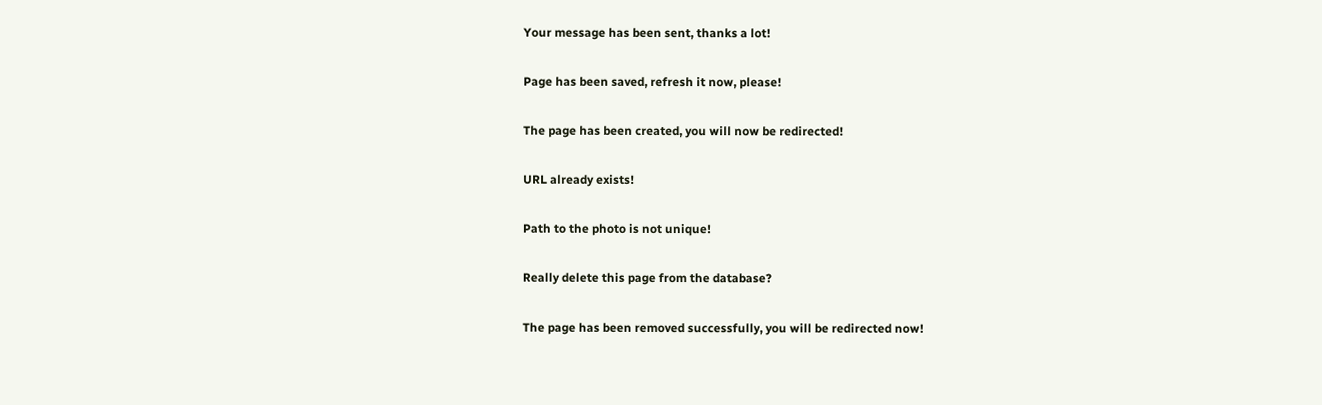Your message has been sent, thanks a lot!

Page has been saved, refresh it now, please!

The page has been created, you will now be redirected!

URL already exists!

Path to the photo is not unique!

Really delete this page from the database?

The page has been removed successfully, you will be redirected now!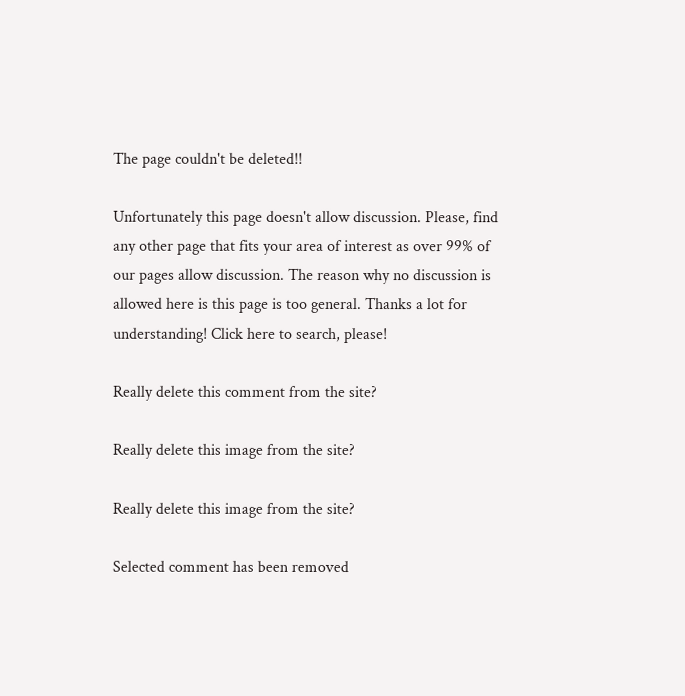The page couldn't be deleted!!

Unfortunately this page doesn't allow discussion. Please, find any other page that fits your area of interest as over 99% of our pages allow discussion. The reason why no discussion is allowed here is this page is too general. Thanks a lot for understanding! Click here to search, please!

Really delete this comment from the site?

Really delete this image from the site?

Really delete this image from the site?

Selected comment has been removed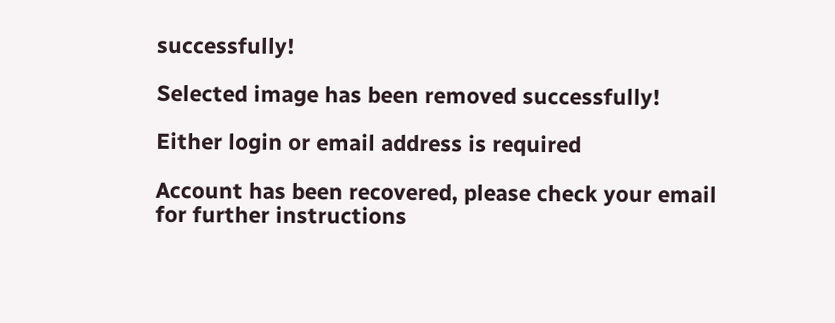successfully!

Selected image has been removed successfully!

Either login or email address is required

Account has been recovered, please check your email for further instructions